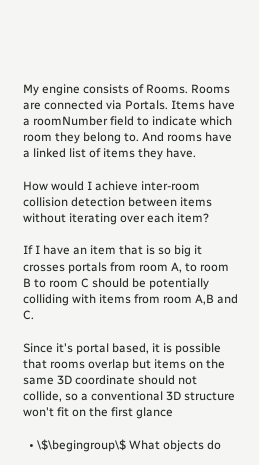My engine consists of Rooms. Rooms are connected via Portals. Items have a roomNumber field to indicate which room they belong to. And rooms have a linked list of items they have.

How would I achieve inter-room collision detection between items without iterating over each item?

If I have an item that is so big it crosses portals from room A, to room B to room C should be potentially colliding with items from room A,B and C.

Since it's portal based, it is possible that rooms overlap but items on the same 3D coordinate should not collide, so a conventional 3D structure won't fit on the first glance

  • \$\begingroup\$ What objects do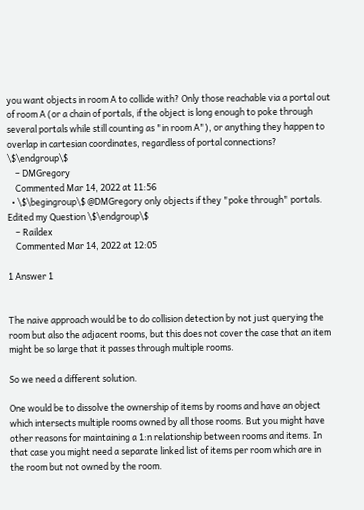you want objects in room A to collide with? Only those reachable via a portal out of room A (or a chain of portals, if the object is long enough to poke through several portals while still counting as "in room A"), or anything they happen to overlap in cartesian coordinates, regardless of portal connections? \$\endgroup\$
    – DMGregory
    Commented Mar 14, 2022 at 11:56
  • \$\begingroup\$ @DMGregory only objects if they "poke through" portals. Edited my Question \$\endgroup\$
    – Raildex
    Commented Mar 14, 2022 at 12:05

1 Answer 1


The naive approach would be to do collision detection by not just querying the room but also the adjacent rooms, but this does not cover the case that an item might be so large that it passes through multiple rooms.

So we need a different solution.

One would be to dissolve the ownership of items by rooms and have an object which intersects multiple rooms owned by all those rooms. But you might have other reasons for maintaining a 1:n relationship between rooms and items. In that case you might need a separate linked list of items per room which are in the room but not owned by the room.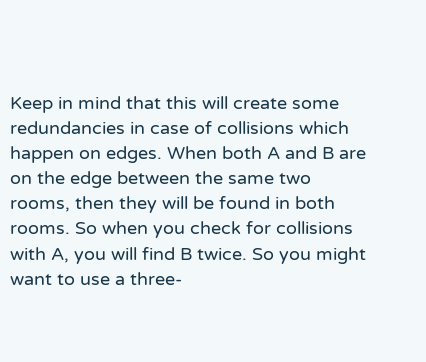Keep in mind that this will create some redundancies in case of collisions which happen on edges. When both A and B are on the edge between the same two rooms, then they will be found in both rooms. So when you check for collisions with A, you will find B twice. So you might want to use a three-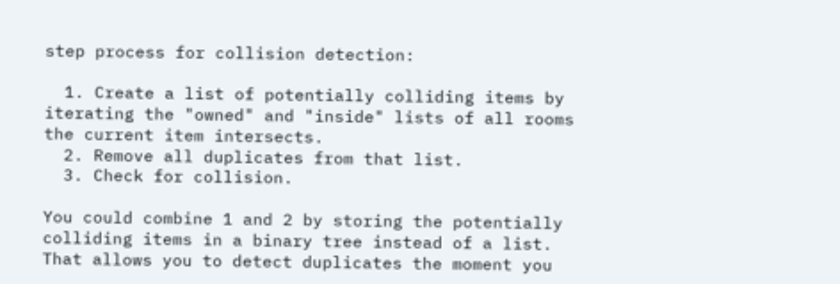step process for collision detection:

  1. Create a list of potentially colliding items by iterating the "owned" and "inside" lists of all rooms the current item intersects.
  2. Remove all duplicates from that list.
  3. Check for collision.

You could combine 1 and 2 by storing the potentially colliding items in a binary tree instead of a list. That allows you to detect duplicates the moment you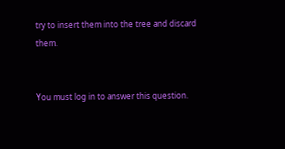try to insert them into the tree and discard them.


You must log in to answer this question.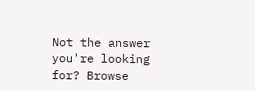Not the answer you're looking for? Browse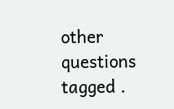other questions tagged .